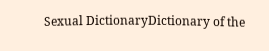Sexual DictionaryDictionary of the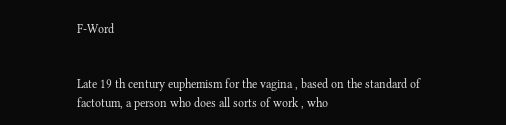F-Word


Late 19 th century euphemism for the vagina , based on the standard of factotum, a person who does all sorts of work , who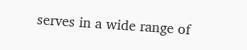serves in a wide range of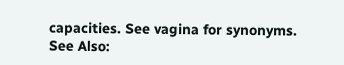capacities. See vagina for synonyms.
See Also: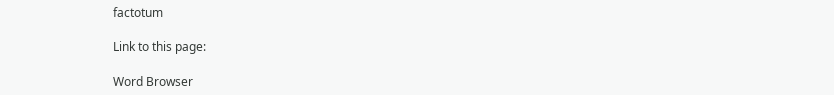factotum

Link to this page:

Word Browser